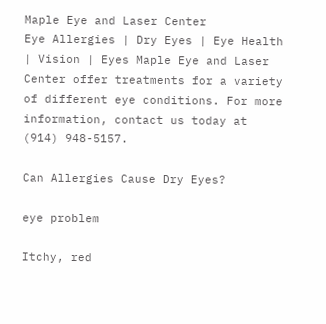Maple Eye and Laser Center
Eye Allergies | Dry Eyes | Eye Health | Vision | Eyes Maple Eye and Laser Center offer treatments for a variety of different eye conditions. For more information, contact us today at (914) 948-5157.

Can Allergies Cause Dry Eyes?

eye problem

Itchy, red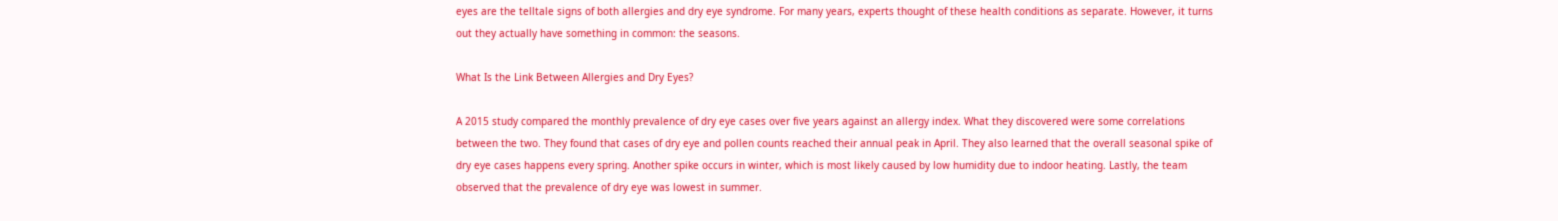eyes are the telltale signs of both allergies and dry eye syndrome. For many years, experts thought of these health conditions as separate. However, it turns out they actually have something in common: the seasons.

What Is the Link Between Allergies and Dry Eyes?

A 2015 study compared the monthly prevalence of dry eye cases over five years against an allergy index. What they discovered were some correlations between the two. They found that cases of dry eye and pollen counts reached their annual peak in April. They also learned that the overall seasonal spike of dry eye cases happens every spring. Another spike occurs in winter, which is most likely caused by low humidity due to indoor heating. Lastly, the team observed that the prevalence of dry eye was lowest in summer.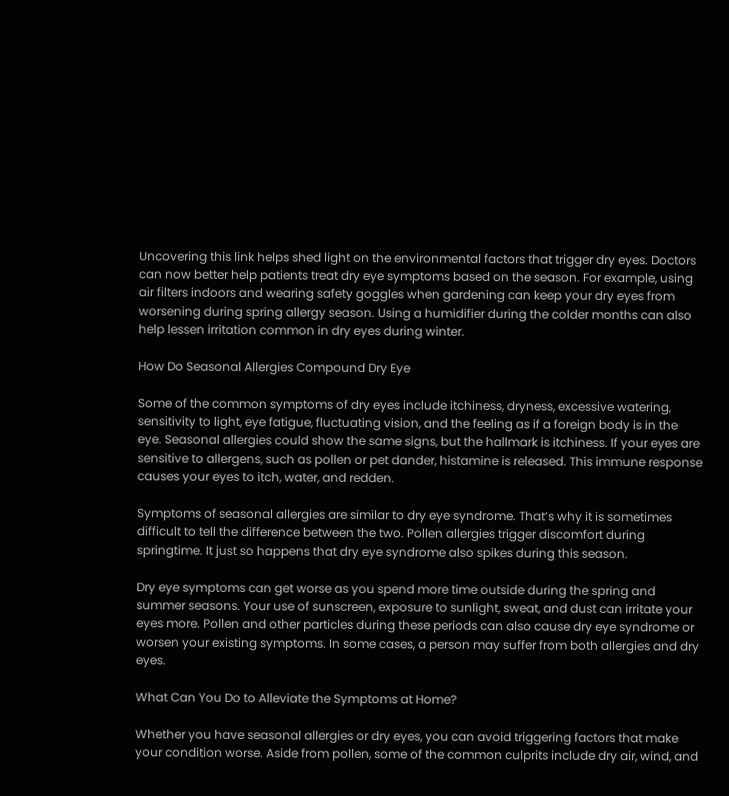Uncovering this link helps shed light on the environmental factors that trigger dry eyes. Doctors can now better help patients treat dry eye symptoms based on the season. For example, using air filters indoors and wearing safety goggles when gardening can keep your dry eyes from worsening during spring allergy season. Using a humidifier during the colder months can also help lessen irritation common in dry eyes during winter.

How Do Seasonal Allergies Compound Dry Eye

Some of the common symptoms of dry eyes include itchiness, dryness, excessive watering, sensitivity to light, eye fatigue, fluctuating vision, and the feeling as if a foreign body is in the eye. Seasonal allergies could show the same signs, but the hallmark is itchiness. If your eyes are sensitive to allergens, such as pollen or pet dander, histamine is released. This immune response causes your eyes to itch, water, and redden.

Symptoms of seasonal allergies are similar to dry eye syndrome. That’s why it is sometimes difficult to tell the difference between the two. Pollen allergies trigger discomfort during springtime. It just so happens that dry eye syndrome also spikes during this season.

Dry eye symptoms can get worse as you spend more time outside during the spring and summer seasons. Your use of sunscreen, exposure to sunlight, sweat, and dust can irritate your eyes more. Pollen and other particles during these periods can also cause dry eye syndrome or worsen your existing symptoms. In some cases, a person may suffer from both allergies and dry eyes.

What Can You Do to Alleviate the Symptoms at Home?

Whether you have seasonal allergies or dry eyes, you can avoid triggering factors that make your condition worse. Aside from pollen, some of the common culprits include dry air, wind, and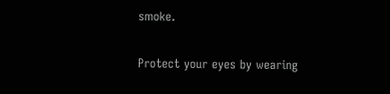smoke.

Protect your eyes by wearing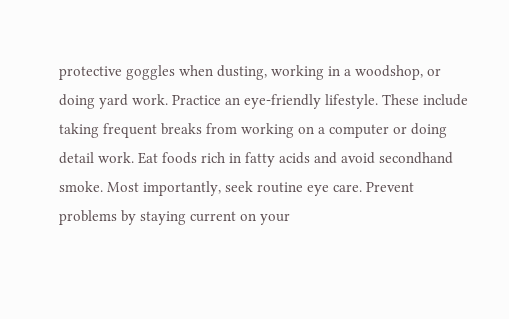protective goggles when dusting, working in a woodshop, or doing yard work. Practice an eye-friendly lifestyle. These include taking frequent breaks from working on a computer or doing detail work. Eat foods rich in fatty acids and avoid secondhand smoke. Most importantly, seek routine eye care. Prevent problems by staying current on your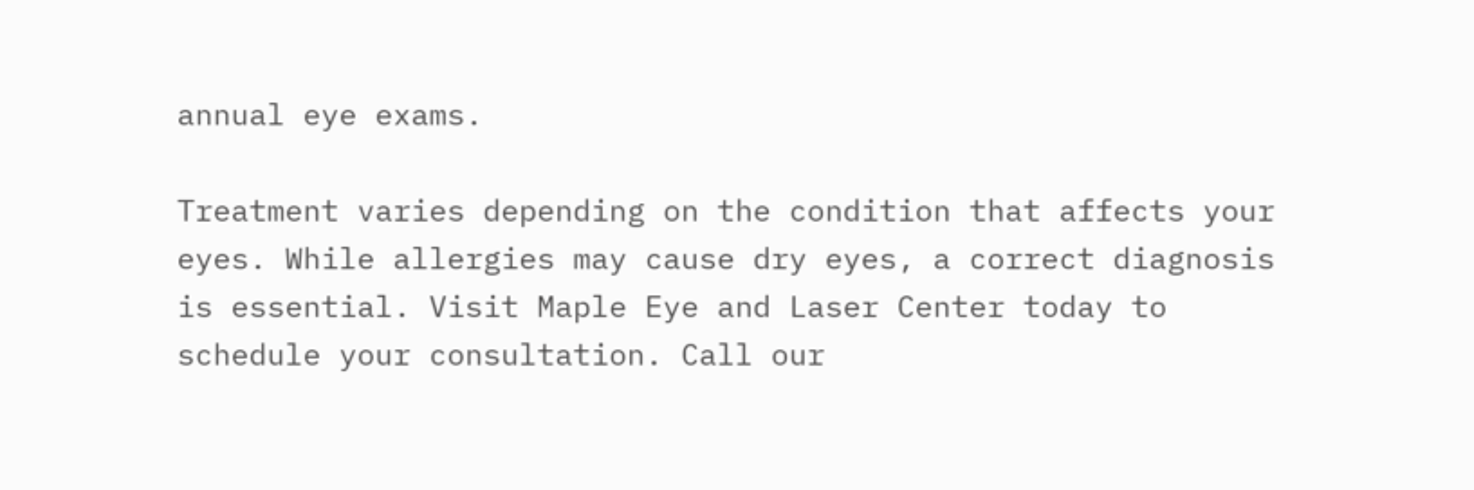annual eye exams.

Treatment varies depending on the condition that affects your eyes. While allergies may cause dry eyes, a correct diagnosis is essential. Visit Maple Eye and Laser Center today to schedule your consultation. Call our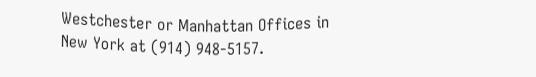Westchester or Manhattan Offices in New York at (914) 948-5157.